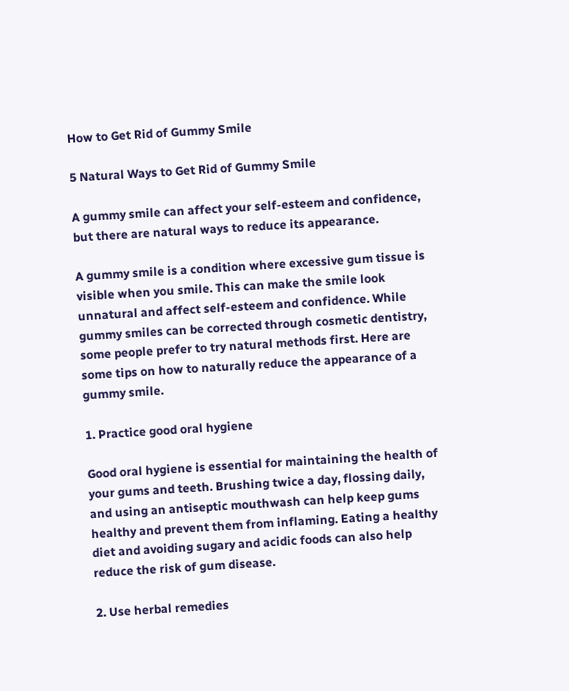How to Get Rid of Gummy Smile

5 Natural Ways to Get Rid of Gummy Smile

A gummy smile can affect your self-esteem and confidence, but there are natural ways to reduce its appearance.

A gummy smile is a condition where excessive gum tissue is visible when you smile. This can make the smile look unnatural and affect self-esteem and confidence. While gummy smiles can be corrected through cosmetic dentistry, some people prefer to try natural methods first. Here are some tips on how to naturally reduce the appearance of a gummy smile.

1. Practice good oral hygiene

Good oral hygiene is essential for maintaining the health of your gums and teeth. Brushing twice a day, flossing daily, and using an antiseptic mouthwash can help keep gums healthy and prevent them from inflaming. Eating a healthy diet and avoiding sugary and acidic foods can also help reduce the risk of gum disease.

2. Use herbal remedies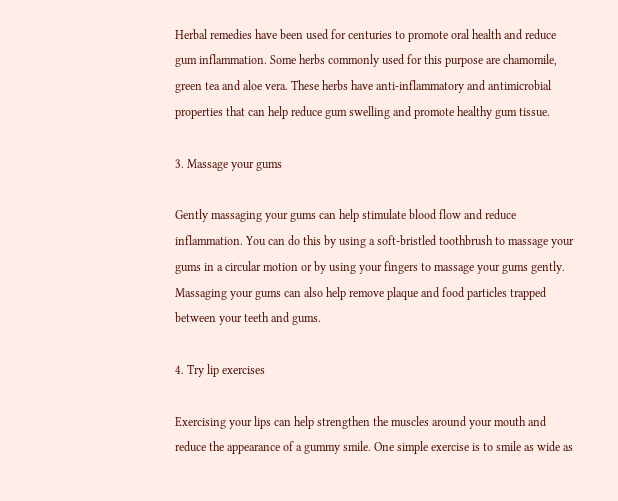Herbal remedies have been used for centuries to promote oral health and reduce gum inflammation. Some herbs commonly used for this purpose are chamomile, green tea and aloe vera. These herbs have anti-inflammatory and antimicrobial properties that can help reduce gum swelling and promote healthy gum tissue.

3. Massage your gums

Gently massaging your gums can help stimulate blood flow and reduce inflammation. You can do this by using a soft-bristled toothbrush to massage your gums in a circular motion or by using your fingers to massage your gums gently. Massaging your gums can also help remove plaque and food particles trapped between your teeth and gums.

4. Try lip exercises

Exercising your lips can help strengthen the muscles around your mouth and reduce the appearance of a gummy smile. One simple exercise is to smile as wide as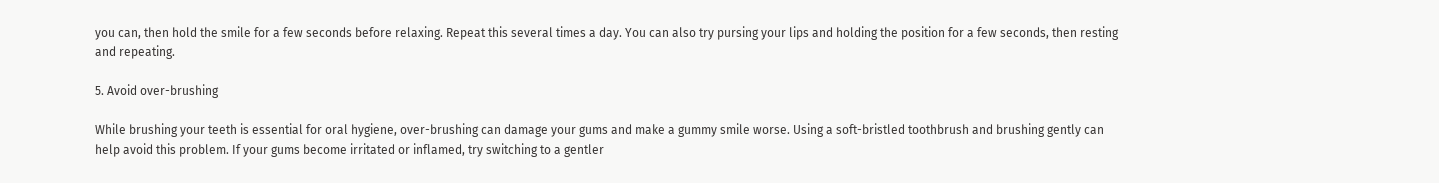you can, then hold the smile for a few seconds before relaxing. Repeat this several times a day. You can also try pursing your lips and holding the position for a few seconds, then resting and repeating.

5. Avoid over-brushing

While brushing your teeth is essential for oral hygiene, over-brushing can damage your gums and make a gummy smile worse. Using a soft-bristled toothbrush and brushing gently can help avoid this problem. If your gums become irritated or inflamed, try switching to a gentler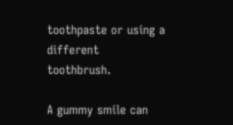toothpaste or using a different toothbrush.

A gummy smile can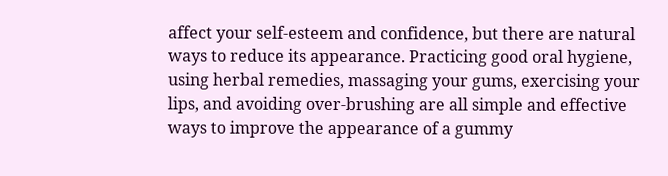affect your self-esteem and confidence, but there are natural ways to reduce its appearance. Practicing good oral hygiene, using herbal remedies, massaging your gums, exercising your lips, and avoiding over-brushing are all simple and effective ways to improve the appearance of a gummy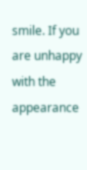smile. If you are unhappy with the appearance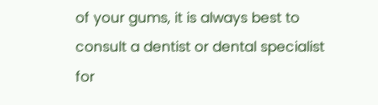of your gums, it is always best to consult a dentist or dental specialist for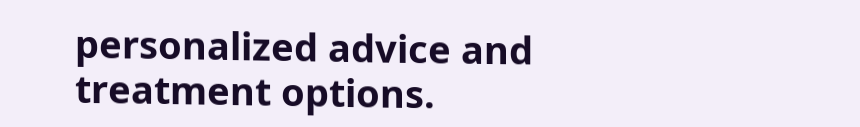personalized advice and treatment options.